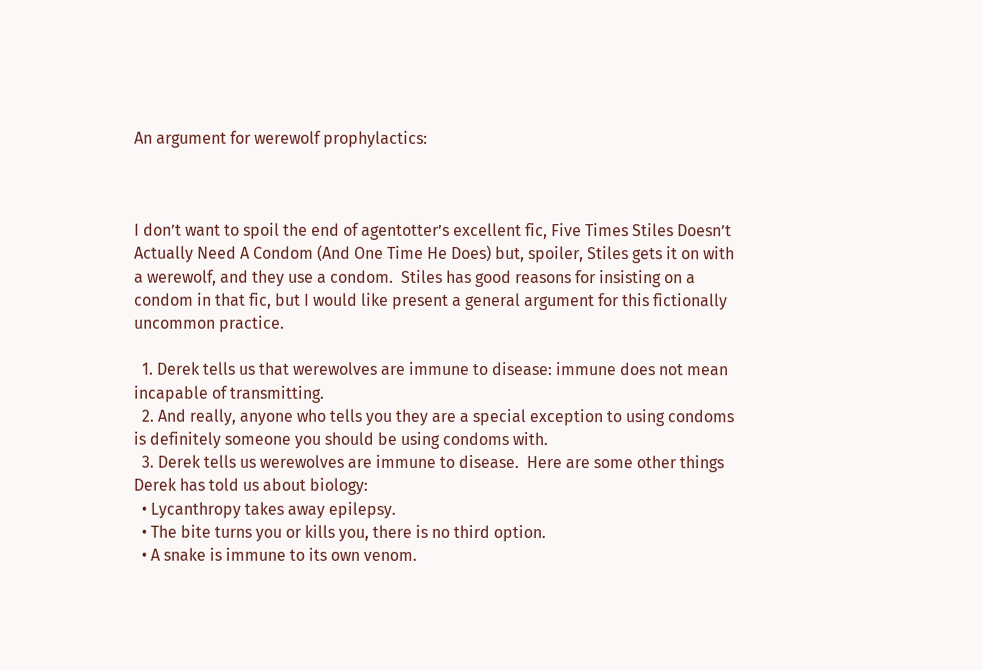An argument for werewolf prophylactics:



I don’t want to spoil the end of agentotter’s excellent fic, Five Times Stiles Doesn’t Actually Need A Condom (And One Time He Does) but, spoiler, Stiles gets it on with a werewolf, and they use a condom.  Stiles has good reasons for insisting on a condom in that fic, but I would like present a general argument for this fictionally uncommon practice.

  1. Derek tells us that werewolves are immune to disease: immune does not mean incapable of transmitting.
  2. And really, anyone who tells you they are a special exception to using condoms is definitely someone you should be using condoms with.
  3. Derek tells us werewolves are immune to disease.  Here are some other things Derek has told us about biology:
  • Lycanthropy takes away epilepsy.
  • The bite turns you or kills you, there is no third option.
  • A snake is immune to its own venom.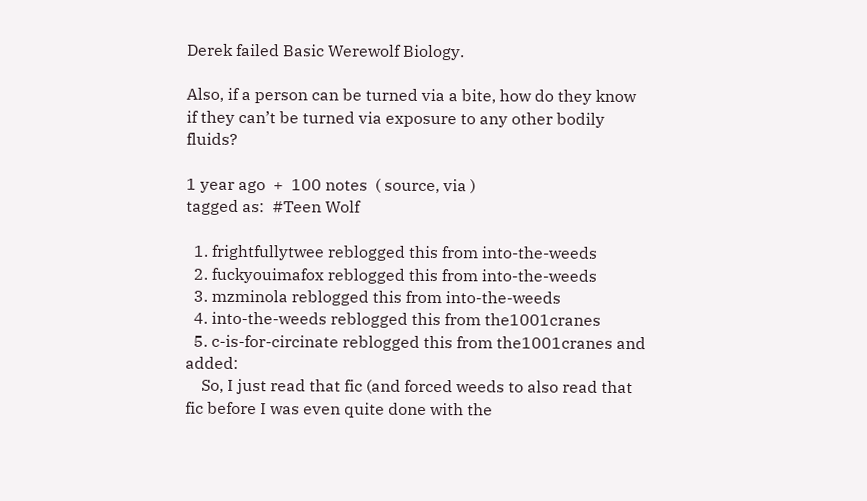Derek failed Basic Werewolf Biology.

Also, if a person can be turned via a bite, how do they know if they can’t be turned via exposure to any other bodily fluids?

1 year ago  +  100 notes  ( source, via )
tagged as:  #Teen Wolf

  1. frightfullytwee reblogged this from into-the-weeds
  2. fuckyouimafox reblogged this from into-the-weeds
  3. mzminola reblogged this from into-the-weeds
  4. into-the-weeds reblogged this from the1001cranes
  5. c-is-for-circinate reblogged this from the1001cranes and added:
    So, I just read that fic (and forced weeds to also read that fic before I was even quite done with the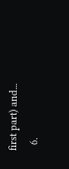first part) and...
  6.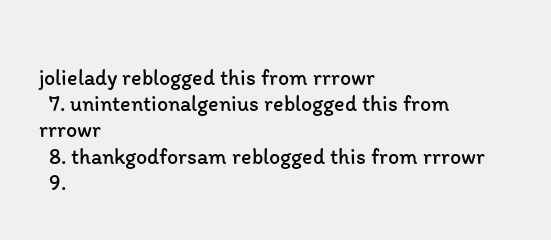jolielady reblogged this from rrrowr
  7. unintentionalgenius reblogged this from rrrowr
  8. thankgodforsam reblogged this from rrrowr
  9.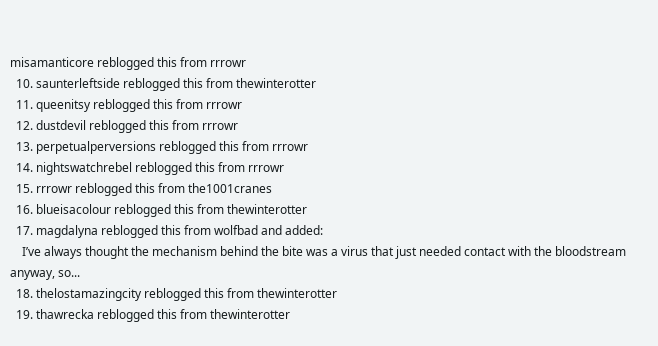misamanticore reblogged this from rrrowr
  10. saunterleftside reblogged this from thewinterotter
  11. queenitsy reblogged this from rrrowr
  12. dustdevil reblogged this from rrrowr
  13. perpetualperversions reblogged this from rrrowr
  14. nightswatchrebel reblogged this from rrrowr
  15. rrrowr reblogged this from the1001cranes
  16. blueisacolour reblogged this from thewinterotter
  17. magdalyna reblogged this from wolfbad and added:
    I’ve always thought the mechanism behind the bite was a virus that just needed contact with the bloodstream anyway, so...
  18. thelostamazingcity reblogged this from thewinterotter
  19. thawrecka reblogged this from thewinterotter